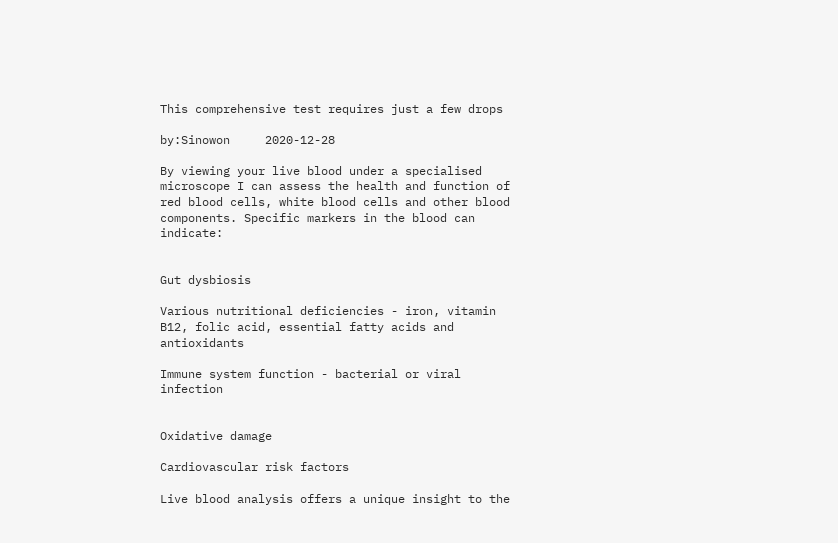This comprehensive test requires just a few drops

by:Sinowon     2020-12-28

By viewing your live blood under a specialised microscope I can assess the health and function of red blood cells, white blood cells and other blood components. Specific markers in the blood can indicate:


Gut dysbiosis

Various nutritional deficiencies - iron, vitamin B12, folic acid, essential fatty acids and antioxidants

Immune system function - bacterial or viral infection


Oxidative damage

Cardiovascular risk factors

Live blood analysis offers a unique insight to the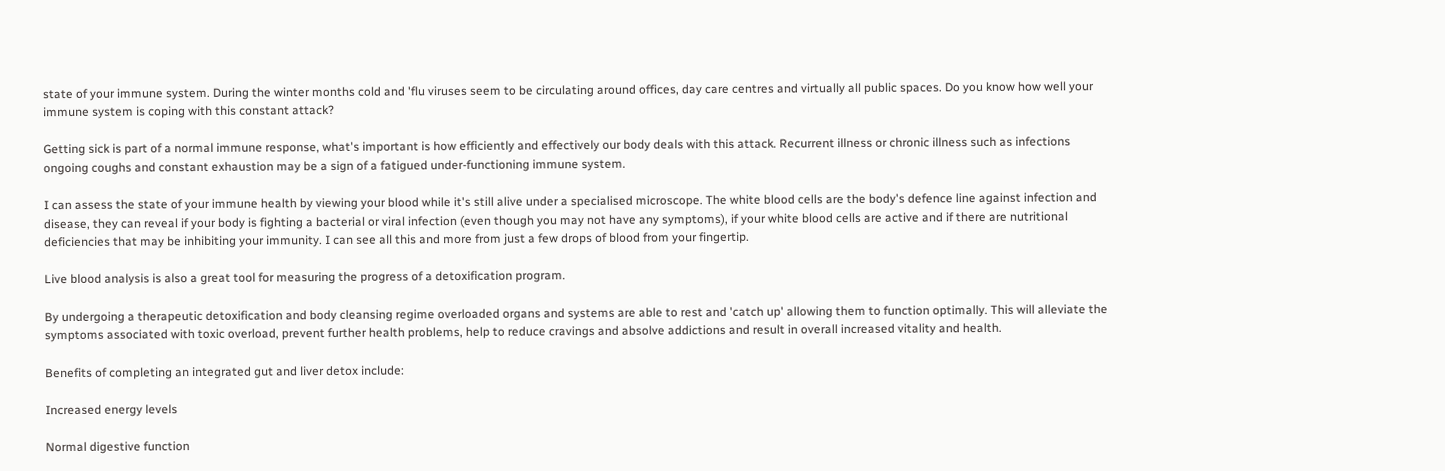state of your immune system. During the winter months cold and 'flu viruses seem to be circulating around offices, day care centres and virtually all public spaces. Do you know how well your immune system is coping with this constant attack?

Getting sick is part of a normal immune response, what's important is how efficiently and effectively our body deals with this attack. Recurrent illness or chronic illness such as infections ongoing coughs and constant exhaustion may be a sign of a fatigued under-functioning immune system.

I can assess the state of your immune health by viewing your blood while it's still alive under a specialised microscope. The white blood cells are the body's defence line against infection and disease, they can reveal if your body is fighting a bacterial or viral infection (even though you may not have any symptoms), if your white blood cells are active and if there are nutritional deficiencies that may be inhibiting your immunity. I can see all this and more from just a few drops of blood from your fingertip.

Live blood analysis is also a great tool for measuring the progress of a detoxification program.

By undergoing a therapeutic detoxification and body cleansing regime overloaded organs and systems are able to rest and 'catch up' allowing them to function optimally. This will alleviate the symptoms associated with toxic overload, prevent further health problems, help to reduce cravings and absolve addictions and result in overall increased vitality and health.

Benefits of completing an integrated gut and liver detox include:

Increased energy levels

Normal digestive function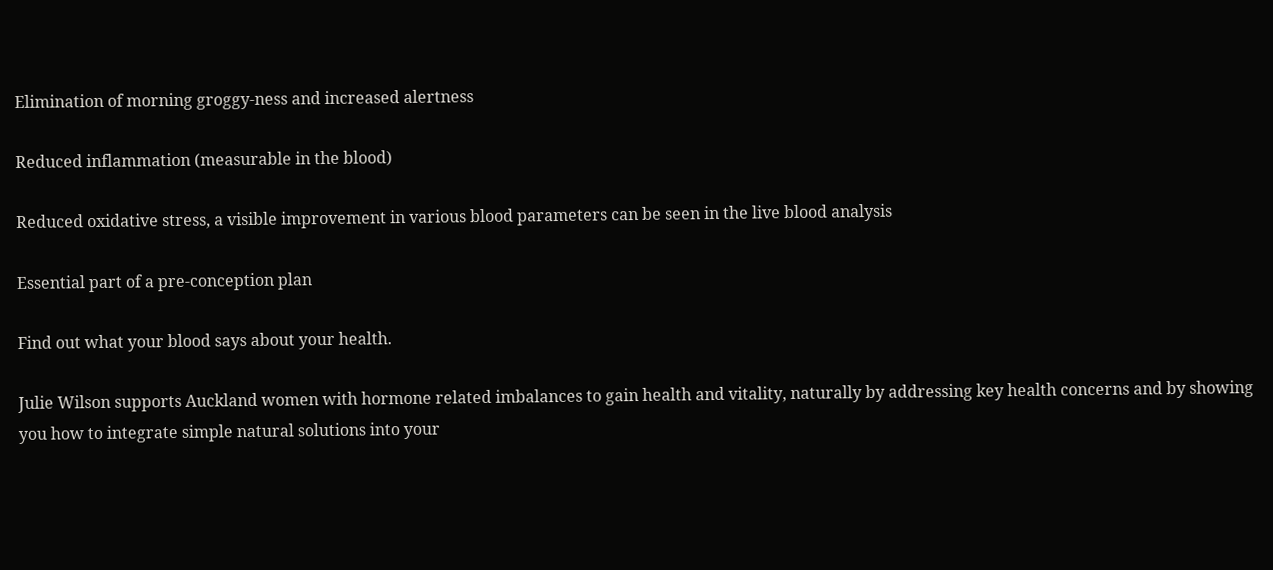Elimination of morning groggy-ness and increased alertness

Reduced inflammation (measurable in the blood)

Reduced oxidative stress, a visible improvement in various blood parameters can be seen in the live blood analysis

Essential part of a pre-conception plan

Find out what your blood says about your health.

Julie Wilson supports Auckland women with hormone related imbalances to gain health and vitality, naturally by addressing key health concerns and by showing you how to integrate simple natural solutions into your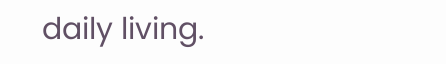daily living.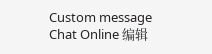Custom message
Chat Online 编辑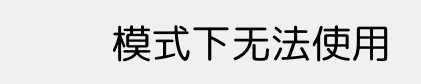模式下无法使用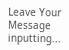Leave Your Message inputting...